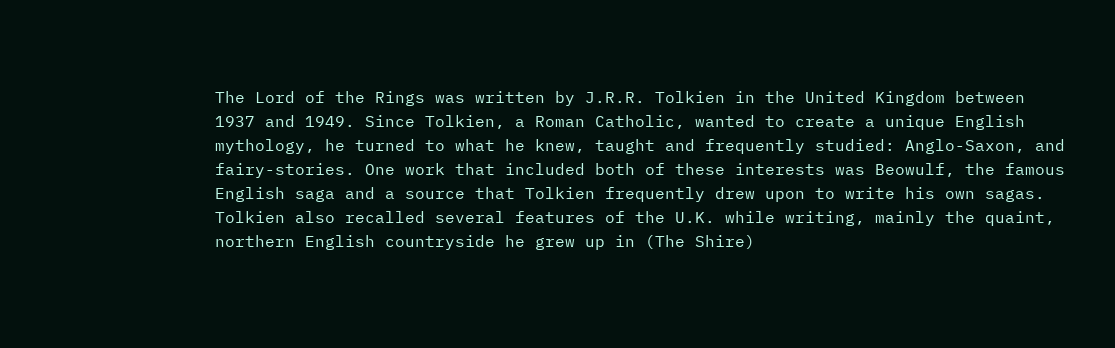The Lord of the Rings was written by J.R.R. Tolkien in the United Kingdom between 1937 and 1949. Since Tolkien, a Roman Catholic, wanted to create a unique English mythology, he turned to what he knew, taught and frequently studied: Anglo-Saxon, and fairy-stories. One work that included both of these interests was Beowulf, the famous English saga and a source that Tolkien frequently drew upon to write his own sagas. Tolkien also recalled several features of the U.K. while writing, mainly the quaint, northern English countryside he grew up in (The Shire)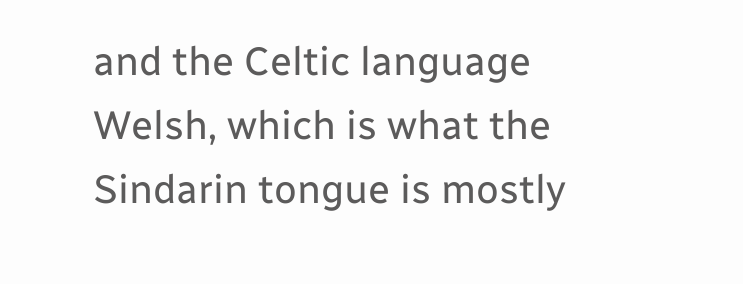and the Celtic language Welsh, which is what the Sindarin tongue is mostly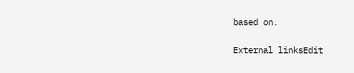based on.

External linksEdit